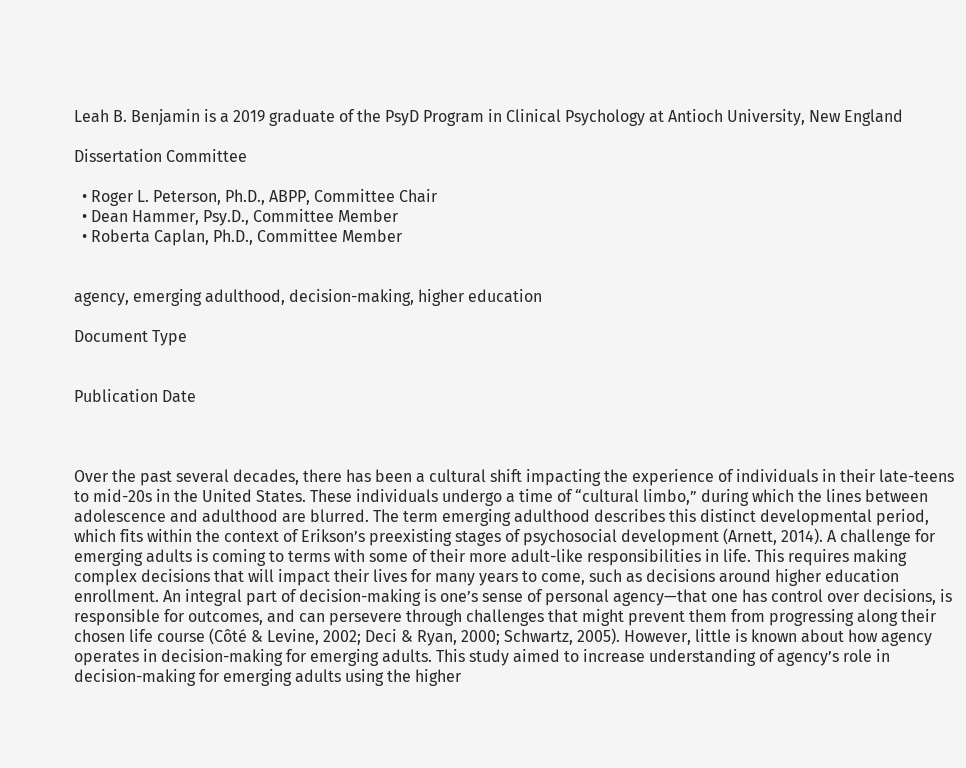Leah B. Benjamin is a 2019 graduate of the PsyD Program in Clinical Psychology at Antioch University, New England

Dissertation Committee

  • Roger L. Peterson, Ph.D., ABPP, Committee Chair
  • Dean Hammer, Psy.D., Committee Member
  • Roberta Caplan, Ph.D., Committee Member


agency, emerging adulthood, decision-making, higher education

Document Type


Publication Date



Over the past several decades, there has been a cultural shift impacting the experience of individuals in their late-teens to mid-20s in the United States. These individuals undergo a time of “cultural limbo,” during which the lines between adolescence and adulthood are blurred. The term emerging adulthood describes this distinct developmental period, which fits within the context of Erikson’s preexisting stages of psychosocial development (Arnett, 2014). A challenge for emerging adults is coming to terms with some of their more adult-like responsibilities in life. This requires making complex decisions that will impact their lives for many years to come, such as decisions around higher education enrollment. An integral part of decision-making is one’s sense of personal agency—that one has control over decisions, is responsible for outcomes, and can persevere through challenges that might prevent them from progressing along their chosen life course (Côté & Levine, 2002; Deci & Ryan, 2000; Schwartz, 2005). However, little is known about how agency operates in decision-making for emerging adults. This study aimed to increase understanding of agency’s role in decision-making for emerging adults using the higher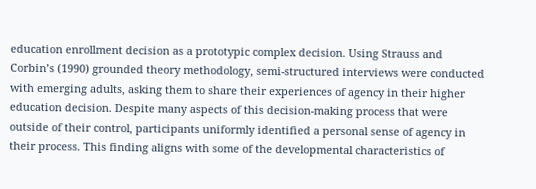education enrollment decision as a prototypic complex decision. Using Strauss and Corbin’s (1990) grounded theory methodology, semi-structured interviews were conducted with emerging adults, asking them to share their experiences of agency in their higher education decision. Despite many aspects of this decision-making process that were outside of their control, participants uniformly identified a personal sense of agency in their process. This finding aligns with some of the developmental characteristics of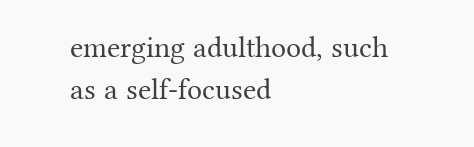emerging adulthood, such as a self-focused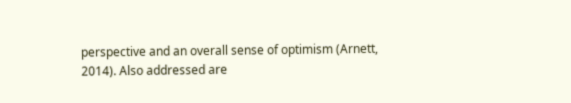perspective and an overall sense of optimism (Arnett, 2014). Also addressed are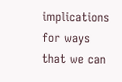implications for ways that we can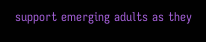support emerging adults as they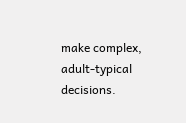make complex, adult-typical decisions.